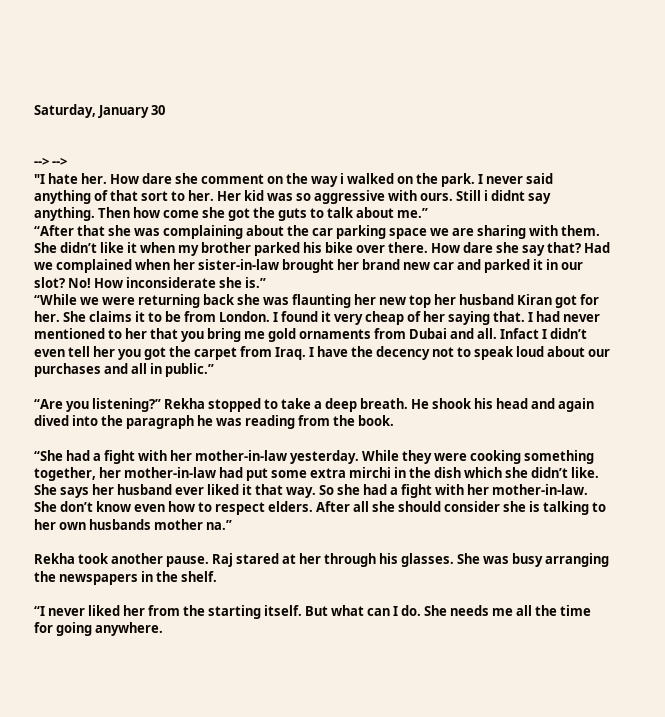Saturday, January 30


--> -->
"I hate her. How dare she comment on the way i walked on the park. I never said anything of that sort to her. Her kid was so aggressive with ours. Still i didnt say anything. Then how come she got the guts to talk about me.”
“After that she was complaining about the car parking space we are sharing with them. She didn’t like it when my brother parked his bike over there. How dare she say that? Had we complained when her sister-in-law brought her brand new car and parked it in our slot? No! How inconsiderate she is.”
“While we were returning back she was flaunting her new top her husband Kiran got for her. She claims it to be from London. I found it very cheap of her saying that. I had never mentioned to her that you bring me gold ornaments from Dubai and all. Infact I didn’t even tell her you got the carpet from Iraq. I have the decency not to speak loud about our purchases and all in public.”

“Are you listening?” Rekha stopped to take a deep breath. He shook his head and again dived into the paragraph he was reading from the book.

“She had a fight with her mother-in-law yesterday. While they were cooking something together, her mother-in-law had put some extra mirchi in the dish which she didn’t like. She says her husband ever liked it that way. So she had a fight with her mother-in-law. She don’t know even how to respect elders. After all she should consider she is talking to her own husbands mother na.”

Rekha took another pause. Raj stared at her through his glasses. She was busy arranging the newspapers in the shelf.

“I never liked her from the starting itself. But what can I do. She needs me all the time for going anywhere.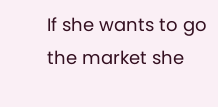If she wants to go the market she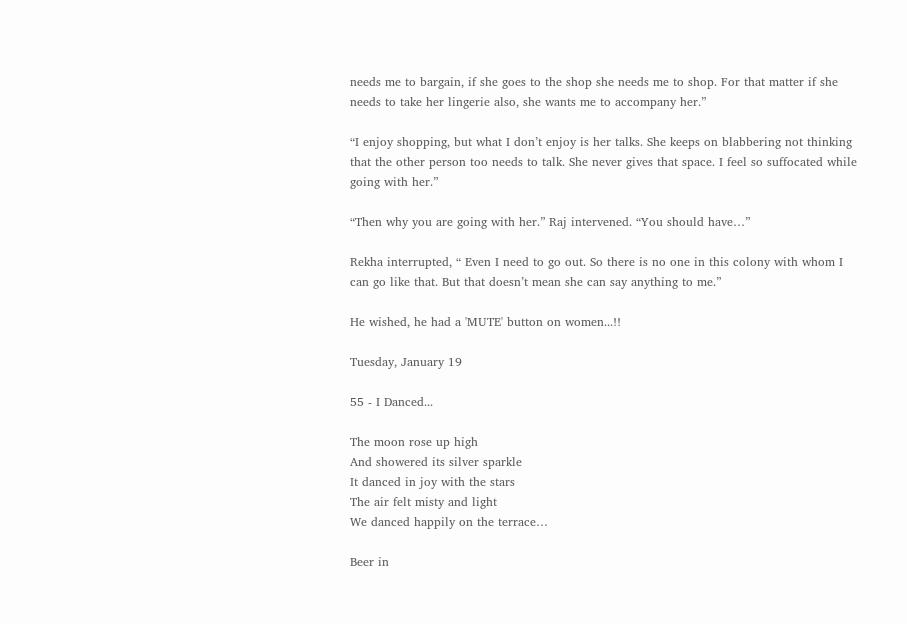needs me to bargain, if she goes to the shop she needs me to shop. For that matter if she needs to take her lingerie also, she wants me to accompany her.”

“I enjoy shopping, but what I don’t enjoy is her talks. She keeps on blabbering not thinking that the other person too needs to talk. She never gives that space. I feel so suffocated while going with her.”

“Then why you are going with her.” Raj intervened. “You should have…”

Rekha interrupted, “ Even I need to go out. So there is no one in this colony with whom I can go like that. But that doesn’t mean she can say anything to me.”

He wished, he had a 'MUTE' button on women...!!

Tuesday, January 19

55 - I Danced...

The moon rose up high
And showered its silver sparkle
It danced in joy with the stars
The air felt misty and light
We danced happily on the terrace…

Beer in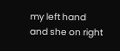my left hand and she on right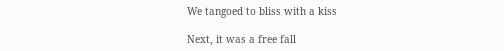We tangoed to bliss with a kiss

Next, it was a free fall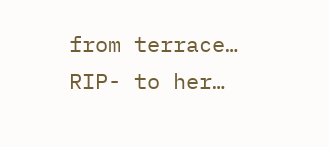from terrace…
RIP- to her…